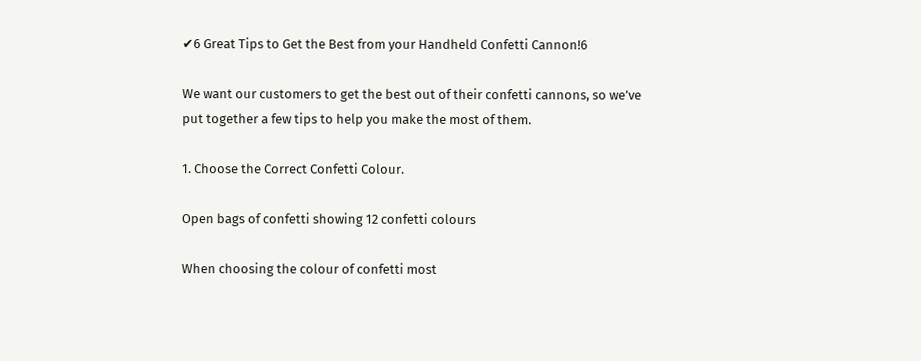✔6 Great Tips to Get the Best from your Handheld Confetti Cannon!6

We want our customers to get the best out of their confetti cannons, so we’ve put together a few tips to help you make the most of them.

1. Choose the Correct Confetti Colour.

Open bags of confetti showing 12 confetti colours

When choosing the colour of confetti most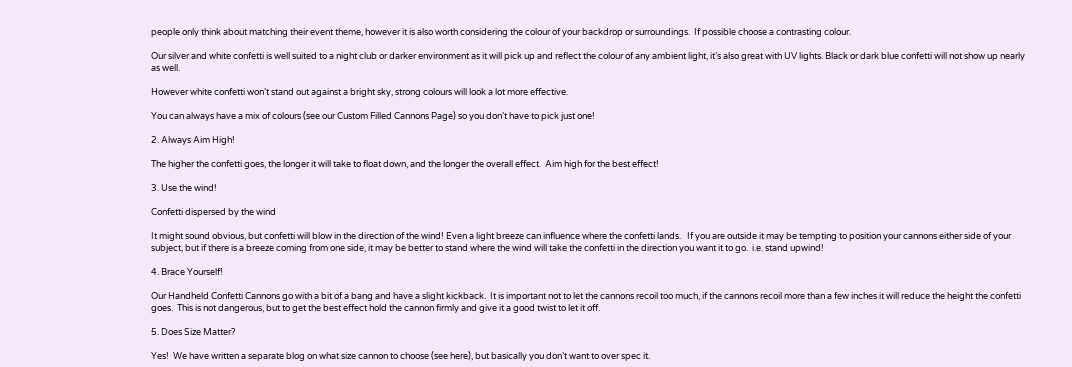people only think about matching their event theme, however it is also worth considering the colour of your backdrop or surroundings.  If possible choose a contrasting colour.

Our silver and white confetti is well suited to a night club or darker environment as it will pick up and reflect the colour of any ambient light, it’s also great with UV lights. Black or dark blue confetti will not show up nearly as well.

However white confetti won’t stand out against a bright sky, strong colours will look a lot more effective.

You can always have a mix of colours (see our Custom Filled Cannons Page) so you don’t have to pick just one!

2. Always Aim High!

The higher the confetti goes, the longer it will take to float down, and the longer the overall effect.  Aim high for the best effect!

3. Use the wind!

Confetti dispersed by the wind

It might sound obvious, but confetti will blow in the direction of the wind! Even a light breeze can influence where the confetti lands.   If you are outside it may be tempting to position your cannons either side of your subject, but if there is a breeze coming from one side, it may be better to stand where the wind will take the confetti in the direction you want it to go.  i.e. stand upwind!

4. Brace Yourself!

Our Handheld Confetti Cannons go with a bit of a bang and have a slight kickback.  It is important not to let the cannons recoil too much, if the cannons recoil more than a few inches it will reduce the height the confetti goes.  This is not dangerous, but to get the best effect hold the cannon firmly and give it a good twist to let it off.

5. Does Size Matter?

Yes!  We have written a separate blog on what size cannon to choose (see here), but basically you don’t want to over spec it.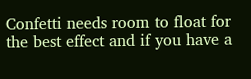Confetti needs room to float for the best effect and if you have a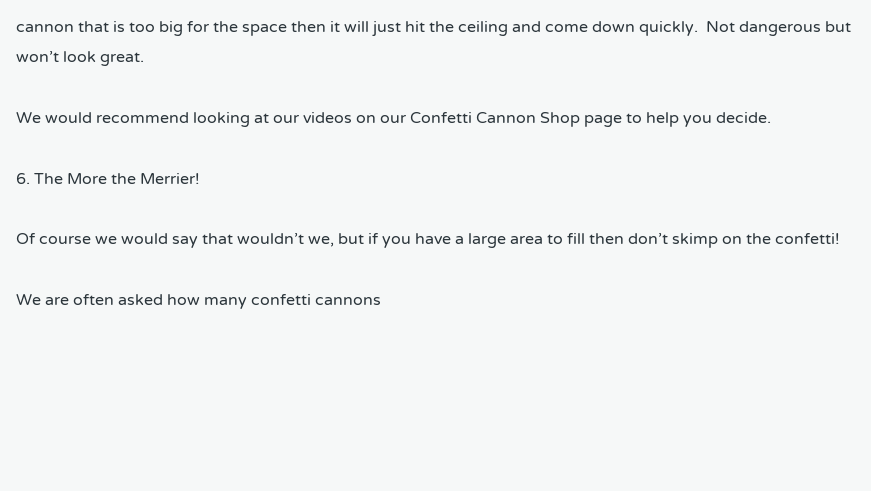cannon that is too big for the space then it will just hit the ceiling and come down quickly.  Not dangerous but won’t look great.

We would recommend looking at our videos on our Confetti Cannon Shop page to help you decide.

6. The More the Merrier!

Of course we would say that wouldn’t we, but if you have a large area to fill then don’t skimp on the confetti!

We are often asked how many confetti cannons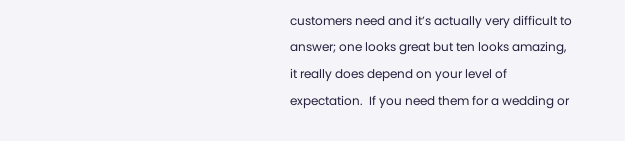customers need and it’s actually very difficult to answer; one looks great but ten looks amazing, it really does depend on your level of expectation.  If you need them for a wedding or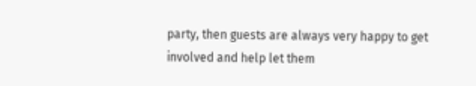party, then guests are always very happy to get involved and help let them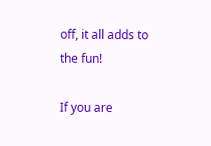off, it all adds to the fun!

If you are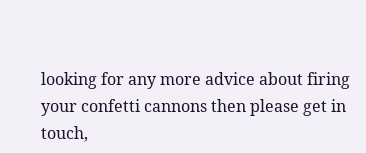looking for any more advice about firing your confetti cannons then please get in touch,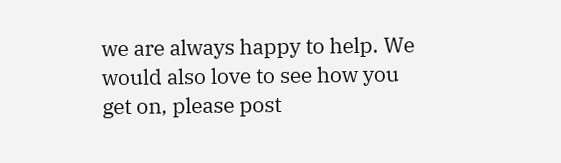we are always happy to help. We would also love to see how you get on, please post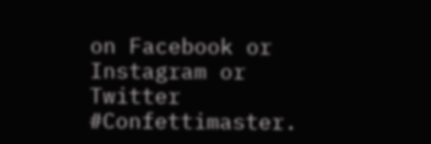on Facebook or Instagram or Twitter #Confettimaster.